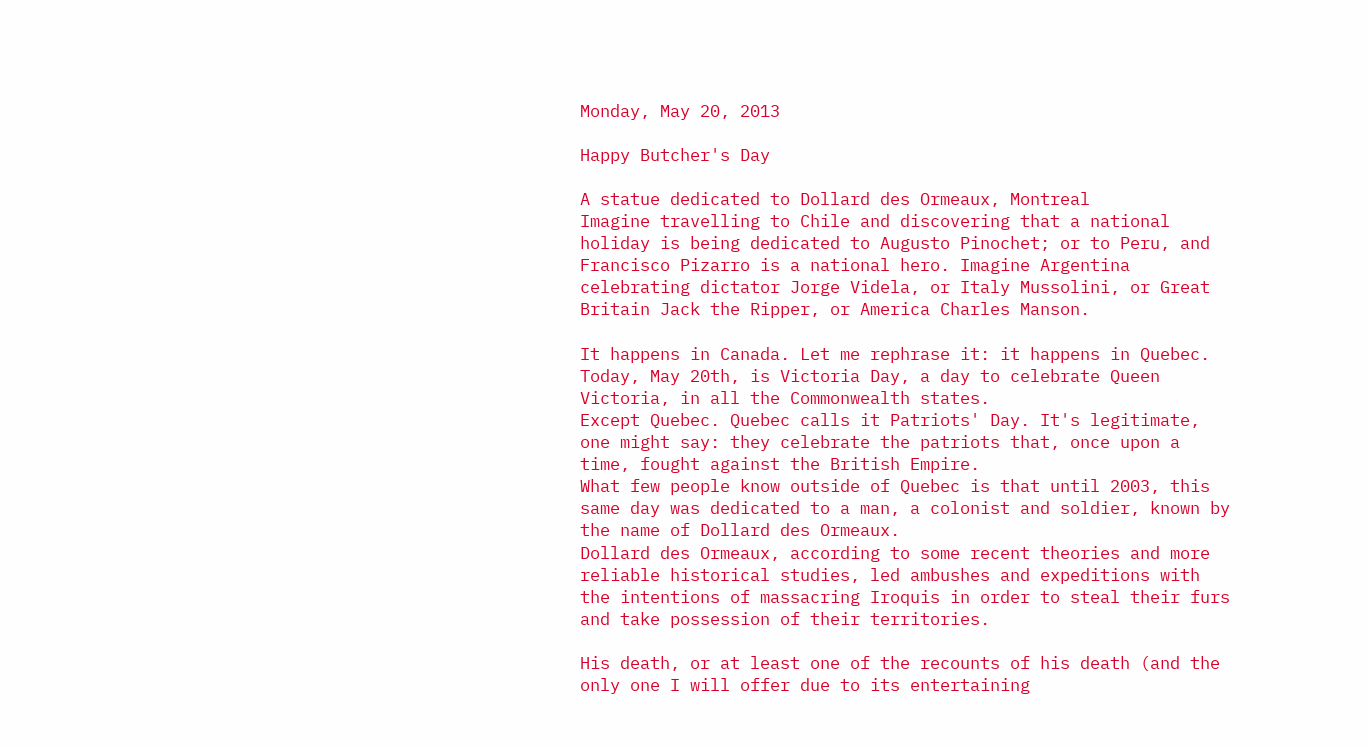Monday, May 20, 2013

Happy Butcher's Day

A statue dedicated to Dollard des Ormeaux, Montreal
Imagine travelling to Chile and discovering that a national holiday is being dedicated to Augusto Pinochet; or to Peru, and Francisco Pizarro is a national hero. Imagine Argentina celebrating dictator Jorge Videla, or Italy Mussolini, or Great Britain Jack the Ripper, or America Charles Manson.

It happens in Canada. Let me rephrase it: it happens in Quebec.
Today, May 20th, is Victoria Day, a day to celebrate Queen Victoria, in all the Commonwealth states.
Except Quebec. Quebec calls it Patriots' Day. It's legitimate, one might say: they celebrate the patriots that, once upon a time, fought against the British Empire.
What few people know outside of Quebec is that until 2003, this same day was dedicated to a man, a colonist and soldier, known by the name of Dollard des Ormeaux.
Dollard des Ormeaux, according to some recent theories and more reliable historical studies, led ambushes and expeditions with the intentions of massacring Iroquis in order to steal their furs and take possession of their territories.

His death, or at least one of the recounts of his death (and the only one I will offer due to its entertaining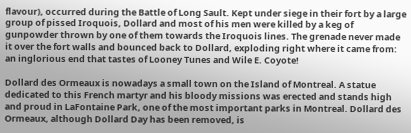flavour), occurred during the Battle of Long Sault. Kept under siege in their fort by a large group of pissed Iroquois, Dollard and most of his men were killed by a keg of gunpowder thrown by one of them towards the Iroquois lines. The grenade never made it over the fort walls and bounced back to Dollard, exploding right where it came from: an inglorious end that tastes of Looney Tunes and Wile E. Coyote!

Dollard des Ormeaux is nowadays a small town on the Island of Montreal. A statue dedicated to this French martyr and his bloody missions was erected and stands high and proud in LaFontaine Park, one of the most important parks in Montreal. Dollard des Ormeaux, although Dollard Day has been removed, is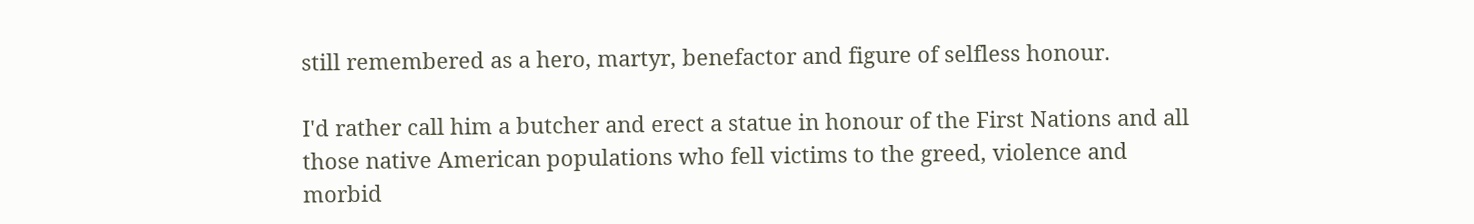still remembered as a hero, martyr, benefactor and figure of selfless honour.

I'd rather call him a butcher and erect a statue in honour of the First Nations and all those native American populations who fell victims to the greed, violence and morbid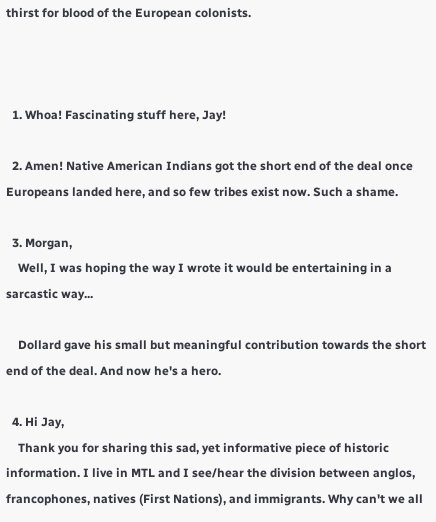thirst for blood of the European colonists.



  1. Whoa! Fascinating stuff here, Jay!

  2. Amen! Native American Indians got the short end of the deal once Europeans landed here, and so few tribes exist now. Such a shame.

  3. Morgan,
    Well, I was hoping the way I wrote it would be entertaining in a sarcastic way...

    Dollard gave his small but meaningful contribution towards the short end of the deal. And now he's a hero.

  4. Hi Jay,
    Thank you for sharing this sad, yet informative piece of historic information. I live in MTL and I see/hear the division between anglos, francophones, natives (First Nations), and immigrants. Why can't we all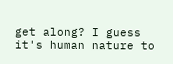get along? I guess it's human nature to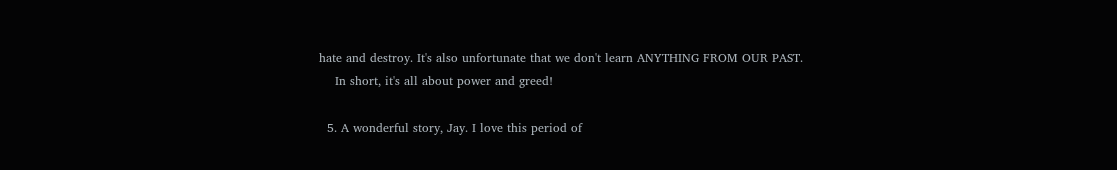hate and destroy. It's also unfortunate that we don't learn ANYTHING FROM OUR PAST.
    In short, it's all about power and greed!

  5. A wonderful story, Jay. I love this period of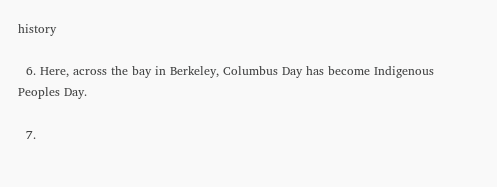history

  6. Here, across the bay in Berkeley, Columbus Day has become Indigenous Peoples Day.

  7.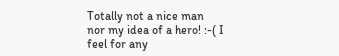Totally not a nice man nor my idea of a hero! :-( I feel for any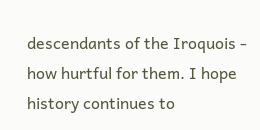descendants of the Iroquois - how hurtful for them. I hope history continues to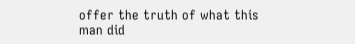offer the truth of what this man did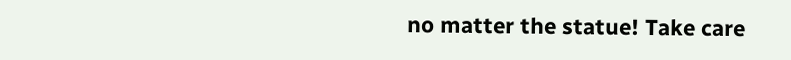no matter the statue! Take care